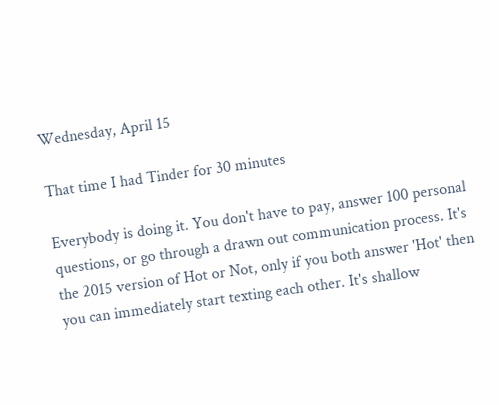Wednesday, April 15

That time I had Tinder for 30 minutes

Everybody is doing it. You don't have to pay, answer 100 personal questions, or go through a drawn out communication process. It's the 2015 version of Hot or Not, only if you both answer 'Hot' then you can immediately start texting each other. It's shallow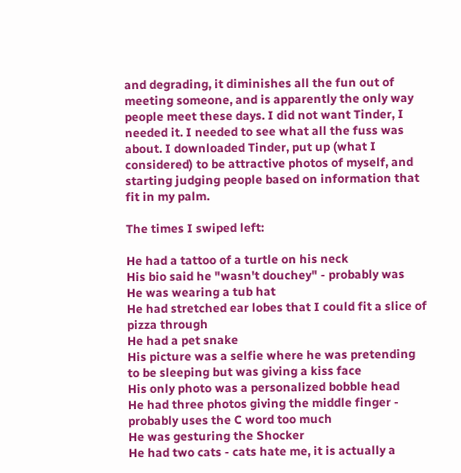and degrading, it diminishes all the fun out of meeting someone, and is apparently the only way people meet these days. I did not want Tinder, I needed it. I needed to see what all the fuss was about. I downloaded Tinder, put up (what I considered) to be attractive photos of myself, and starting judging people based on information that fit in my palm.

The times I swiped left:

He had a tattoo of a turtle on his neck
His bio said he "wasn't douchey" - probably was
He was wearing a tub hat
He had stretched ear lobes that I could fit a slice of pizza through
He had a pet snake
His picture was a selfie where he was pretending to be sleeping but was giving a kiss face
His only photo was a personalized bobble head
He had three photos giving the middle finger - probably uses the C word too much
He was gesturing the Shocker
He had two cats - cats hate me, it is actually a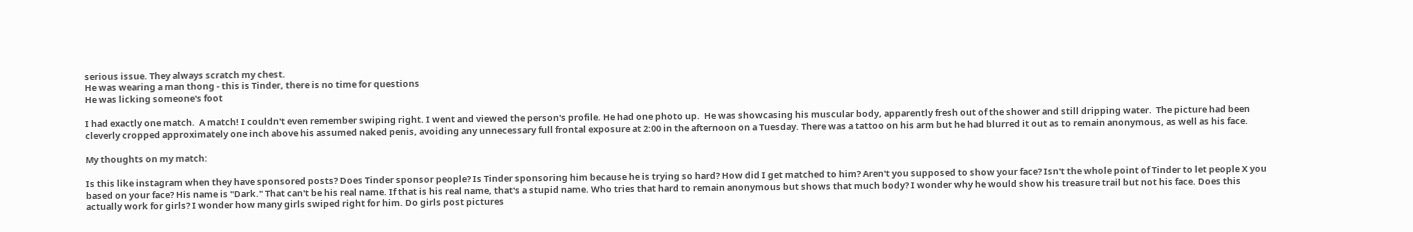serious issue. They always scratch my chest.
He was wearing a man thong - this is Tinder, there is no time for questions
He was licking someone's foot

I had exactly one match.  A match! I couldn't even remember swiping right. I went and viewed the person's profile. He had one photo up.  He was showcasing his muscular body, apparently fresh out of the shower and still dripping water.  The picture had been cleverly cropped approximately one inch above his assumed naked penis, avoiding any unnecessary full frontal exposure at 2:00 in the afternoon on a Tuesday. There was a tattoo on his arm but he had blurred it out as to remain anonymous, as well as his face.

My thoughts on my match:

Is this like instagram when they have sponsored posts? Does Tinder sponsor people? Is Tinder sponsoring him because he is trying so hard? How did I get matched to him? Aren't you supposed to show your face? Isn't the whole point of Tinder to let people X you based on your face? His name is "Dark." That can't be his real name. If that is his real name, that's a stupid name. Who tries that hard to remain anonymous but shows that much body? I wonder why he would show his treasure trail but not his face. Does this actually work for girls? I wonder how many girls swiped right for him. Do girls post pictures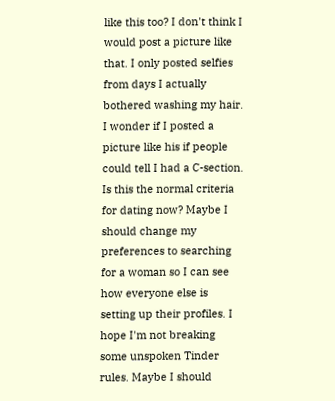like this too? I don't think I would post a picture like that. I only posted selfies from days I actually bothered washing my hair. I wonder if I posted a picture like his if people could tell I had a C-section. Is this the normal criteria for dating now? Maybe I should change my preferences to searching for a woman so I can see how everyone else is setting up their profiles. I hope I'm not breaking some unspoken Tinder rules. Maybe I should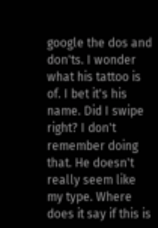google the dos and don'ts. I wonder what his tattoo is of. I bet it's his name. Did I swipe right? I don't remember doing that. He doesn't really seem like my type. Where does it say if this is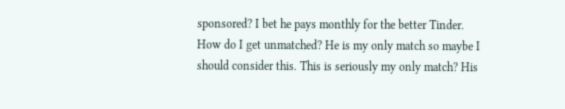sponsored? I bet he pays monthly for the better Tinder. How do I get unmatched? He is my only match so maybe I should consider this. This is seriously my only match? His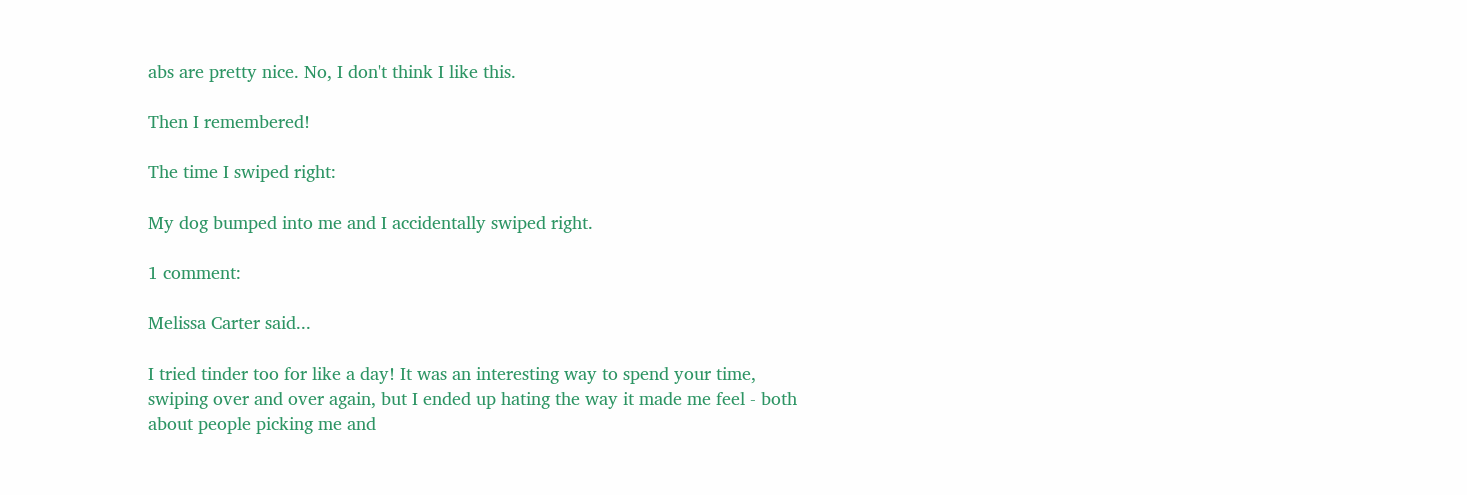abs are pretty nice. No, I don't think I like this.

Then I remembered!

The time I swiped right:

My dog bumped into me and I accidentally swiped right.

1 comment:

Melissa Carter said...

I tried tinder too for like a day! It was an interesting way to spend your time, swiping over and over again, but I ended up hating the way it made me feel - both about people picking me and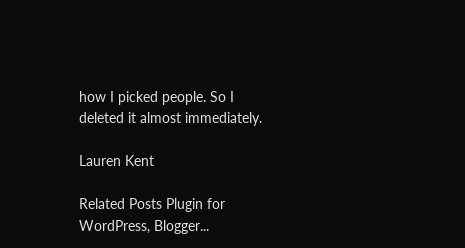how I picked people. So I deleted it almost immediately.

Lauren Kent

Related Posts Plugin for WordPress, Blogger...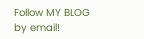Follow MY BLOG by email!